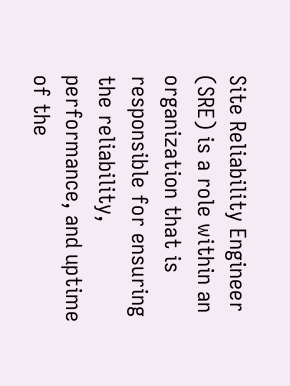Site Reliability Engineer (SRE) is a role within an organization that is responsible for ensuring the reliability, performance, and uptime of the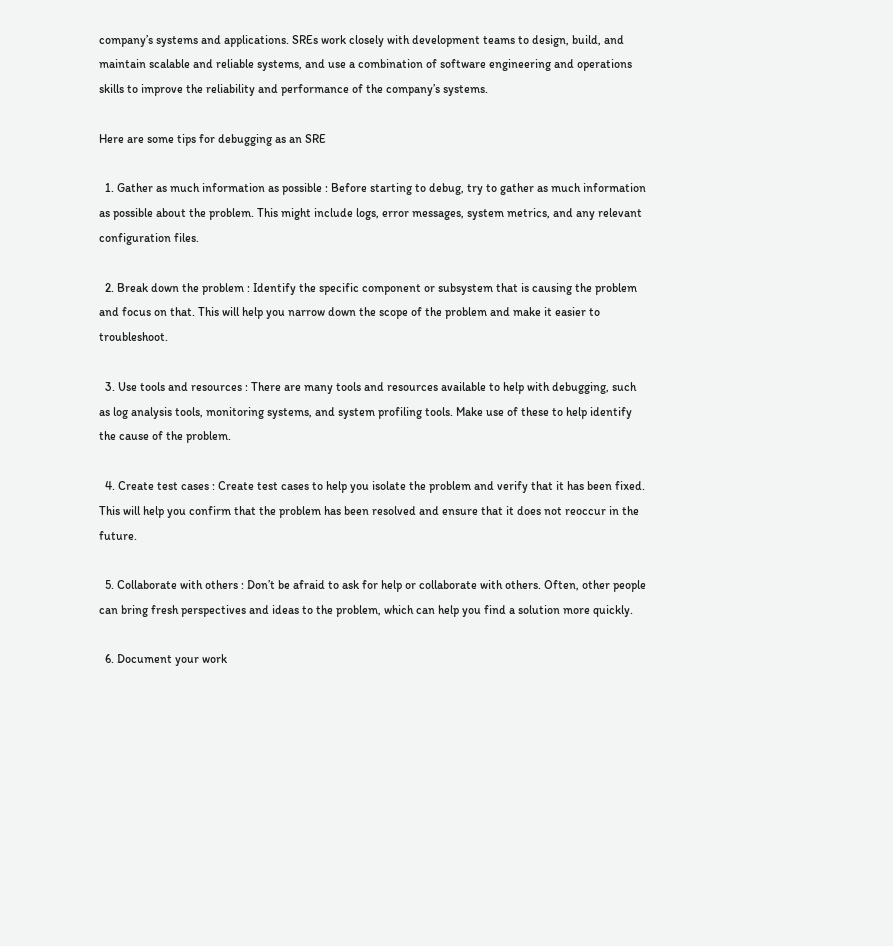company’s systems and applications. SREs work closely with development teams to design, build, and maintain scalable and reliable systems, and use a combination of software engineering and operations skills to improve the reliability and performance of the company’s systems.

Here are some tips for debugging as an SRE

  1. Gather as much information as possible : Before starting to debug, try to gather as much information as possible about the problem. This might include logs, error messages, system metrics, and any relevant configuration files.

  2. Break down the problem : Identify the specific component or subsystem that is causing the problem and focus on that. This will help you narrow down the scope of the problem and make it easier to troubleshoot.

  3. Use tools and resources : There are many tools and resources available to help with debugging, such as log analysis tools, monitoring systems, and system profiling tools. Make use of these to help identify the cause of the problem.

  4. Create test cases : Create test cases to help you isolate the problem and verify that it has been fixed. This will help you confirm that the problem has been resolved and ensure that it does not reoccur in the future.

  5. Collaborate with others : Don’t be afraid to ask for help or collaborate with others. Often, other people can bring fresh perspectives and ideas to the problem, which can help you find a solution more quickly.

  6. Document your work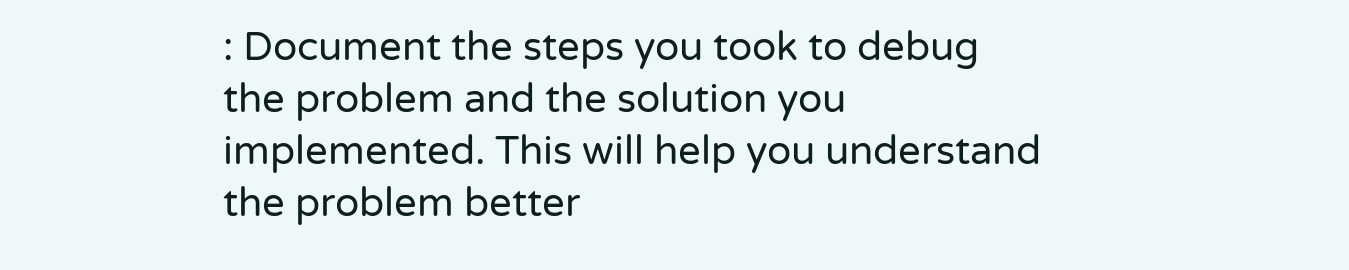: Document the steps you took to debug the problem and the solution you implemented. This will help you understand the problem better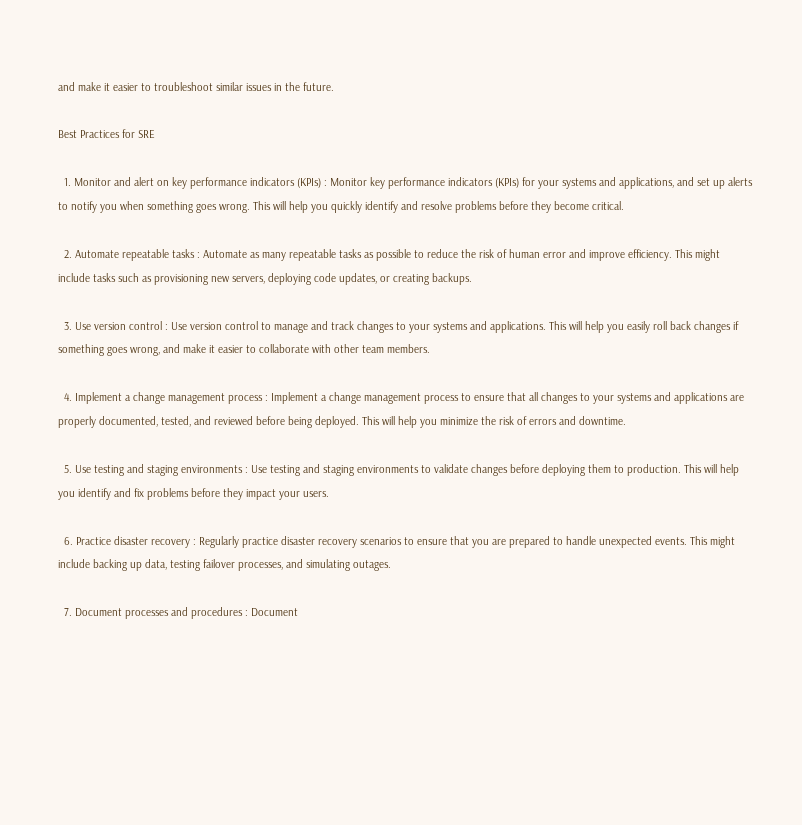and make it easier to troubleshoot similar issues in the future.

Best Practices for SRE

  1. Monitor and alert on key performance indicators (KPIs) : Monitor key performance indicators (KPIs) for your systems and applications, and set up alerts to notify you when something goes wrong. This will help you quickly identify and resolve problems before they become critical.

  2. Automate repeatable tasks : Automate as many repeatable tasks as possible to reduce the risk of human error and improve efficiency. This might include tasks such as provisioning new servers, deploying code updates, or creating backups.

  3. Use version control : Use version control to manage and track changes to your systems and applications. This will help you easily roll back changes if something goes wrong, and make it easier to collaborate with other team members.

  4. Implement a change management process : Implement a change management process to ensure that all changes to your systems and applications are properly documented, tested, and reviewed before being deployed. This will help you minimize the risk of errors and downtime.

  5. Use testing and staging environments : Use testing and staging environments to validate changes before deploying them to production. This will help you identify and fix problems before they impact your users.

  6. Practice disaster recovery : Regularly practice disaster recovery scenarios to ensure that you are prepared to handle unexpected events. This might include backing up data, testing failover processes, and simulating outages.

  7. Document processes and procedures : Document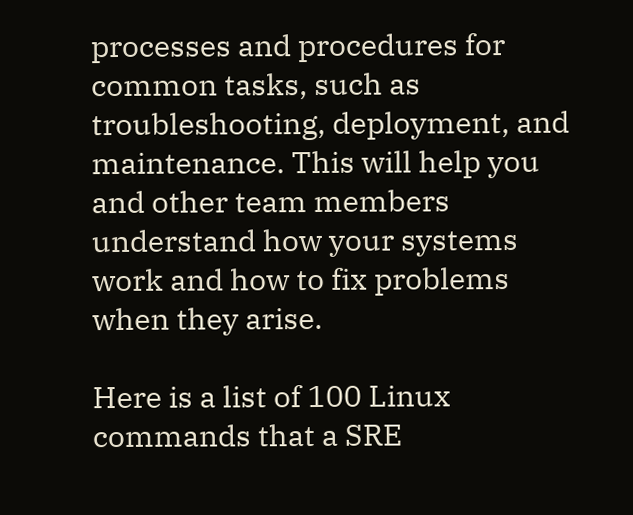processes and procedures for common tasks, such as troubleshooting, deployment, and maintenance. This will help you and other team members understand how your systems work and how to fix problems when they arise.

Here is a list of 100 Linux commands that a SRE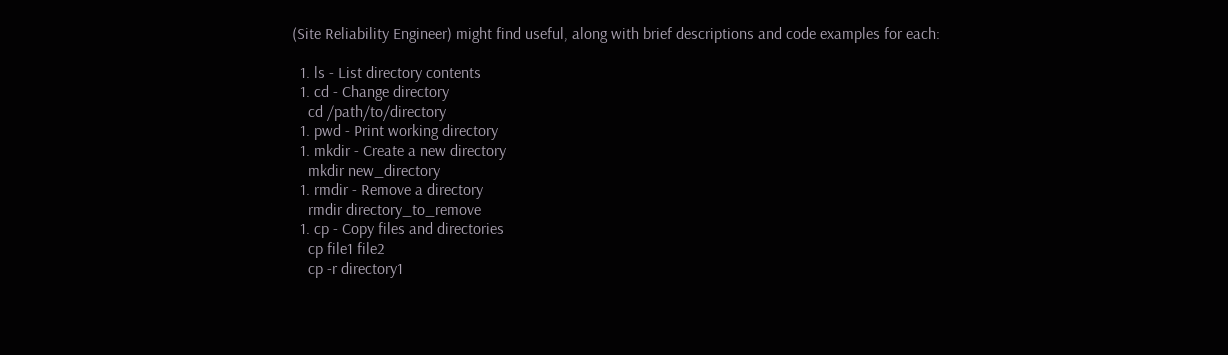(Site Reliability Engineer) might find useful, along with brief descriptions and code examples for each:

  1. ls - List directory contents
  1. cd - Change directory
    cd /path/to/directory
  1. pwd - Print working directory
  1. mkdir - Create a new directory
    mkdir new_directory
  1. rmdir - Remove a directory
    rmdir directory_to_remove
  1. cp - Copy files and directories
    cp file1 file2
    cp -r directory1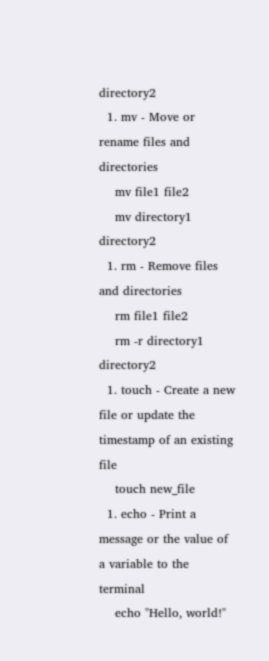directory2
  1. mv - Move or rename files and directories
    mv file1 file2
    mv directory1 directory2
  1. rm - Remove files and directories
    rm file1 file2
    rm -r directory1 directory2
  1. touch - Create a new file or update the timestamp of an existing file
    touch new_file
  1. echo - Print a message or the value of a variable to the terminal
    echo "Hello, world!"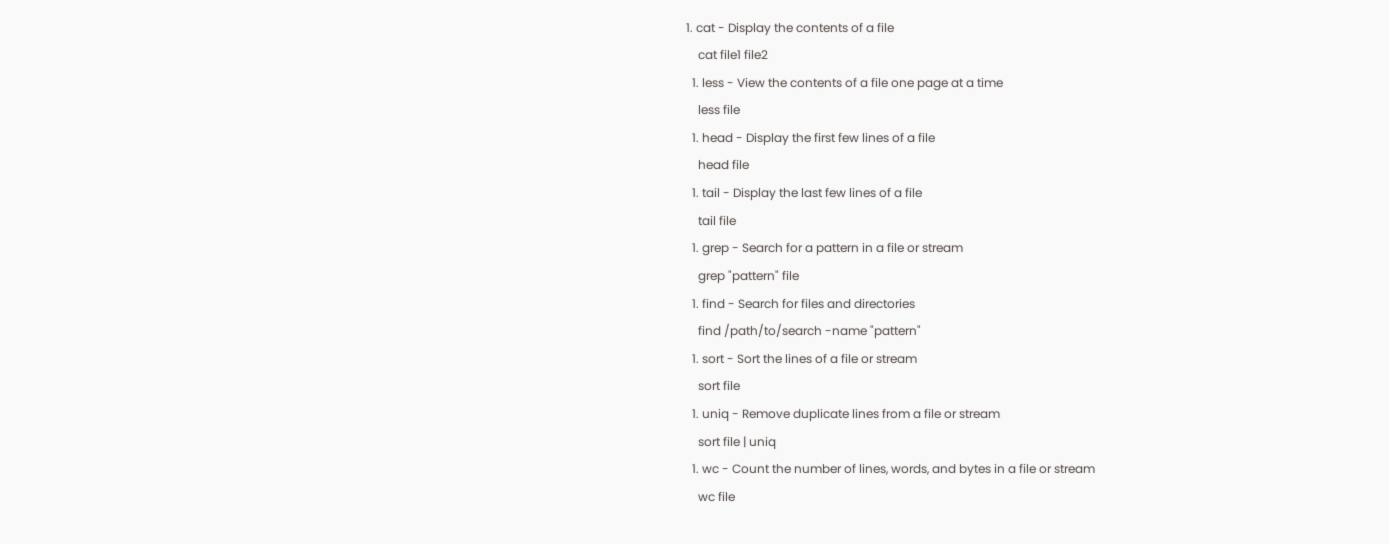1. cat - Display the contents of a file
    cat file1 file2
  1. less - View the contents of a file one page at a time
    less file
  1. head - Display the first few lines of a file
    head file
  1. tail - Display the last few lines of a file
    tail file
  1. grep - Search for a pattern in a file or stream
    grep "pattern" file
  1. find - Search for files and directories
    find /path/to/search -name "pattern"
  1. sort - Sort the lines of a file or stream
    sort file
  1. uniq - Remove duplicate lines from a file or stream
    sort file | uniq
  1. wc - Count the number of lines, words, and bytes in a file or stream
    wc file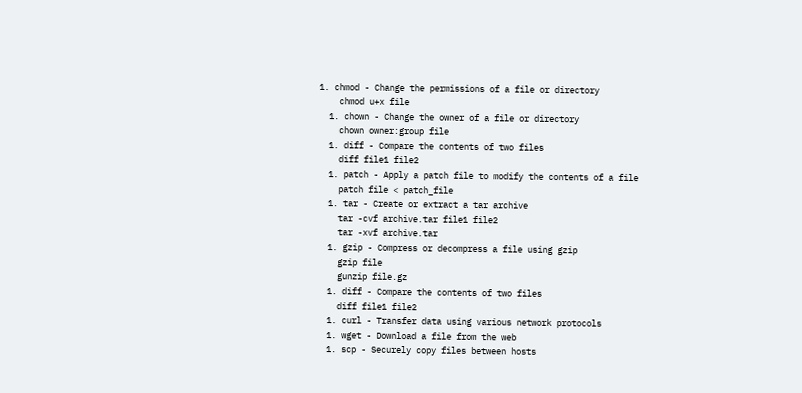1. chmod - Change the permissions of a file or directory
    chmod u+x file
  1. chown - Change the owner of a file or directory
    chown owner:group file
  1. diff - Compare the contents of two files
    diff file1 file2
  1. patch - Apply a patch file to modify the contents of a file
    patch file < patch_file
  1. tar - Create or extract a tar archive
    tar -cvf archive.tar file1 file2
    tar -xvf archive.tar
  1. gzip - Compress or decompress a file using gzip
    gzip file
    gunzip file.gz
  1. diff - Compare the contents of two files
    diff file1 file2
  1. curl - Transfer data using various network protocols
  1. wget - Download a file from the web
  1. scp - Securely copy files between hosts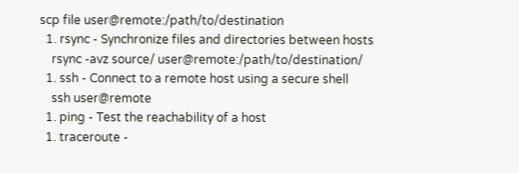scp file user@remote:/path/to/destination
  1. rsync - Synchronize files and directories between hosts
    rsync -avz source/ user@remote:/path/to/destination/
  1. ssh - Connect to a remote host using a secure shell
    ssh user@remote
  1. ping - Test the reachability of a host
  1. traceroute -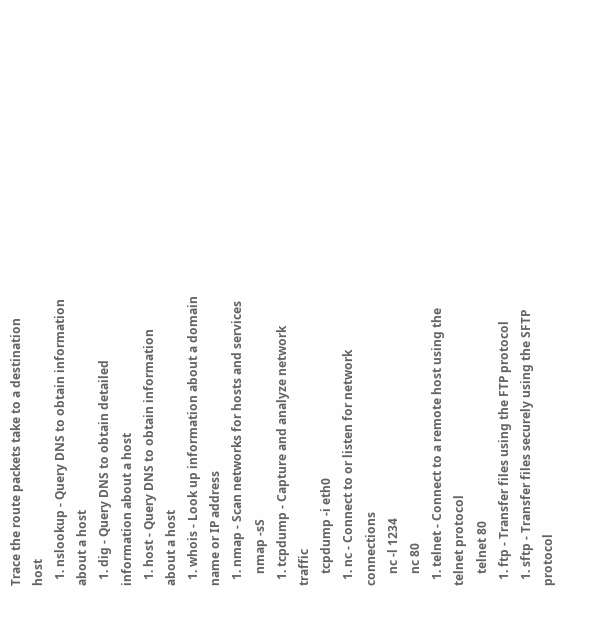Trace the route packets take to a destination host
  1. nslookup - Query DNS to obtain information about a host
  1. dig - Query DNS to obtain detailed information about a host
  1. host - Query DNS to obtain information about a host
  1. whois - Look up information about a domain name or IP address
  1. nmap - Scan networks for hosts and services
    nmap -sS
  1. tcpdump - Capture and analyze network traffic
    tcpdump -i eth0
  1. nc - Connect to or listen for network connections
    nc -l 1234
    nc 80
  1. telnet - Connect to a remote host using the telnet protocol
    telnet 80
  1. ftp - Transfer files using the FTP protocol
  1. sftp - Transfer files securely using the SFTP protocol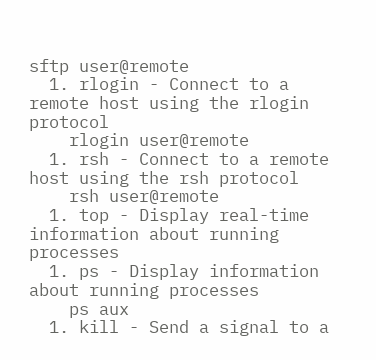sftp user@remote
  1. rlogin - Connect to a remote host using the rlogin protocol
    rlogin user@remote
  1. rsh - Connect to a remote host using the rsh protocol
    rsh user@remote
  1. top - Display real-time information about running processes
  1. ps - Display information about running processes
    ps aux
  1. kill - Send a signal to a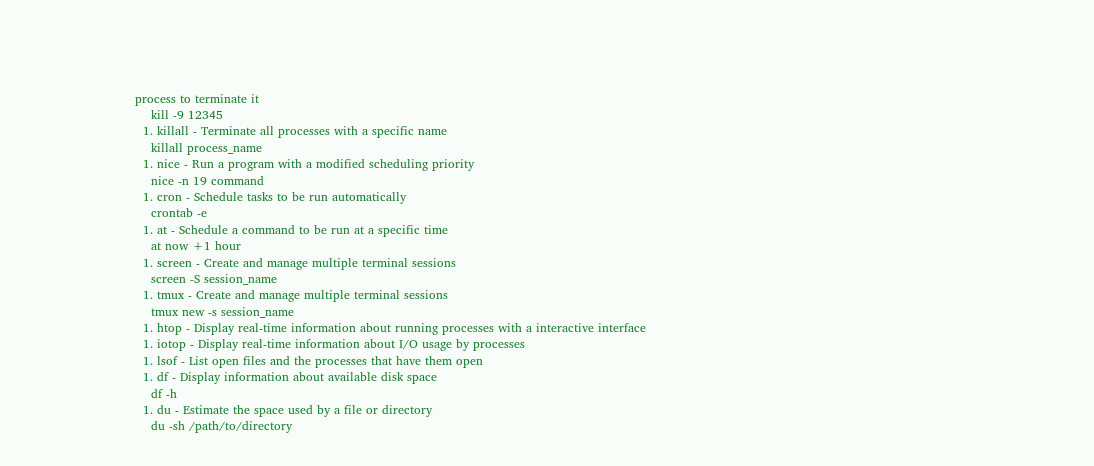process to terminate it
    kill -9 12345
  1. killall - Terminate all processes with a specific name
    killall process_name
  1. nice - Run a program with a modified scheduling priority
    nice -n 19 command
  1. cron - Schedule tasks to be run automatically
    crontab -e
  1. at - Schedule a command to be run at a specific time
    at now +1 hour
  1. screen - Create and manage multiple terminal sessions
    screen -S session_name
  1. tmux - Create and manage multiple terminal sessions
    tmux new -s session_name
  1. htop - Display real-time information about running processes with a interactive interface
  1. iotop - Display real-time information about I/O usage by processes
  1. lsof - List open files and the processes that have them open
  1. df - Display information about available disk space
    df -h
  1. du - Estimate the space used by a file or directory
    du -sh /path/to/directory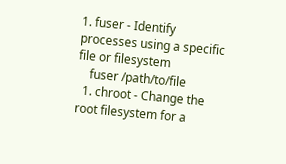1. fuser - Identify processes using a specific file or filesystem
    fuser /path/to/file
  1. chroot - Change the root filesystem for a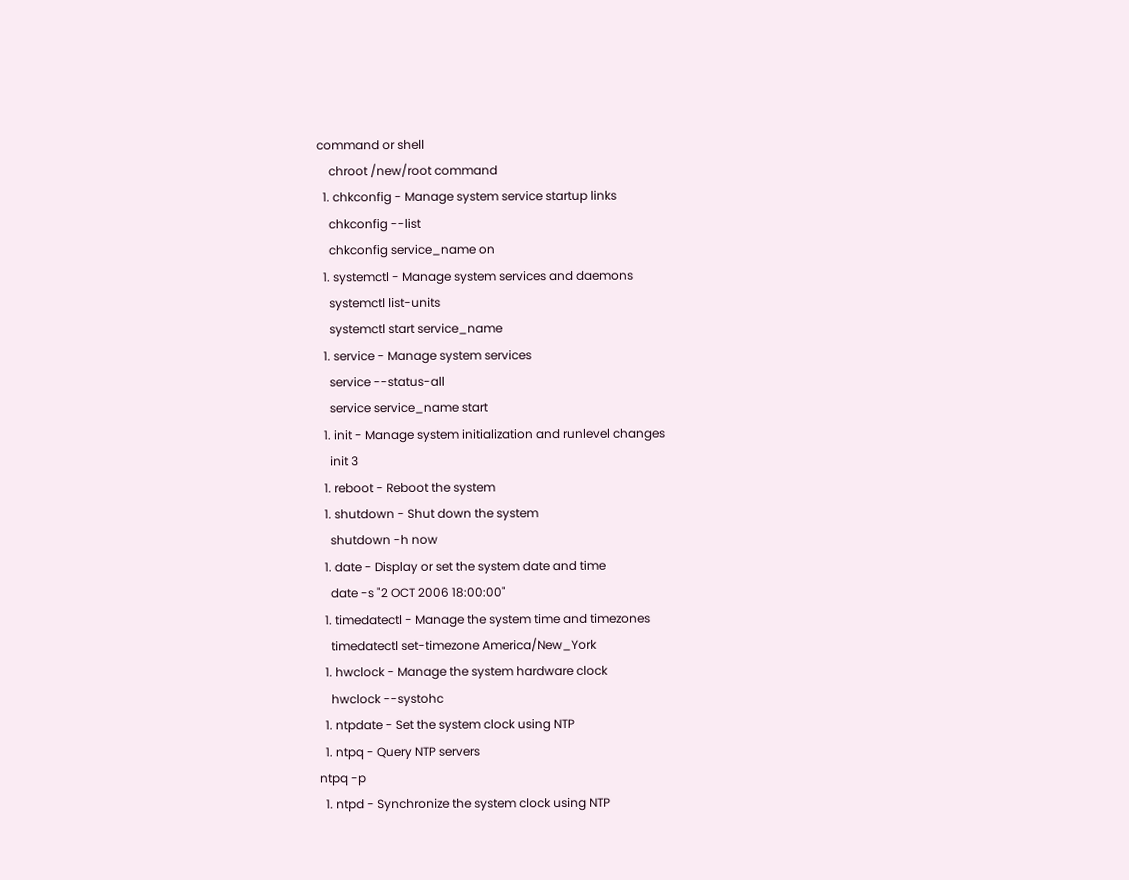command or shell
    chroot /new/root command
  1. chkconfig - Manage system service startup links
    chkconfig --list
    chkconfig service_name on
  1. systemctl - Manage system services and daemons
    systemctl list-units
    systemctl start service_name
  1. service - Manage system services
    service --status-all
    service service_name start
  1. init - Manage system initialization and runlevel changes
    init 3
  1. reboot - Reboot the system
  1. shutdown - Shut down the system
    shutdown -h now
  1. date - Display or set the system date and time
    date -s "2 OCT 2006 18:00:00"
  1. timedatectl - Manage the system time and timezones
    timedatectl set-timezone America/New_York
  1. hwclock - Manage the system hardware clock
    hwclock --systohc
  1. ntpdate - Set the system clock using NTP
  1. ntpq - Query NTP servers
ntpq -p
  1. ntpd - Synchronize the system clock using NTP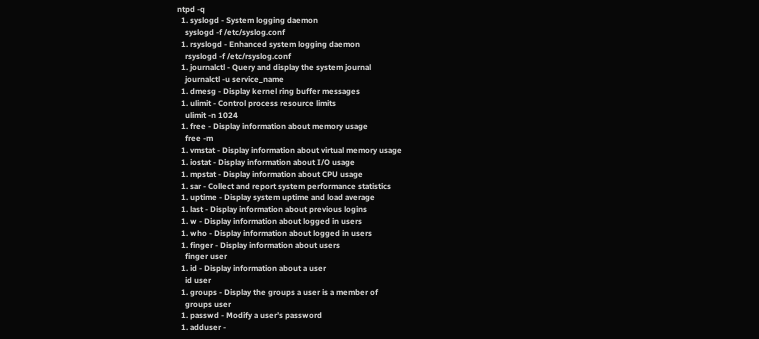ntpd -q
  1. syslogd - System logging daemon
    syslogd -f /etc/syslog.conf
  1. rsyslogd - Enhanced system logging daemon
    rsyslogd -f /etc/rsyslog.conf
  1. journalctl - Query and display the system journal
    journalctl -u service_name
  1. dmesg - Display kernel ring buffer messages
  1. ulimit - Control process resource limits
    ulimit -n 1024
  1. free - Display information about memory usage
    free -m
  1. vmstat - Display information about virtual memory usage
  1. iostat - Display information about I/O usage
  1. mpstat - Display information about CPU usage
  1. sar - Collect and report system performance statistics
  1. uptime - Display system uptime and load average
  1. last - Display information about previous logins
  1. w - Display information about logged in users
  1. who - Display information about logged in users
  1. finger - Display information about users
    finger user
  1. id - Display information about a user
    id user
  1. groups - Display the groups a user is a member of
    groups user
  1. passwd - Modify a user’s password
  1. adduser -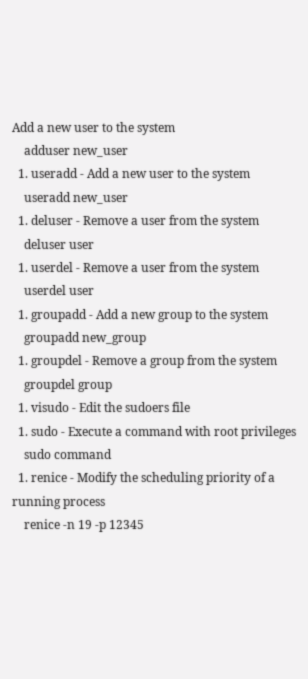Add a new user to the system
    adduser new_user
  1. useradd - Add a new user to the system
    useradd new_user
  1. deluser - Remove a user from the system
    deluser user
  1. userdel - Remove a user from the system
    userdel user
  1. groupadd - Add a new group to the system
    groupadd new_group
  1. groupdel - Remove a group from the system
    groupdel group
  1. visudo - Edit the sudoers file
  1. sudo - Execute a command with root privileges
    sudo command
  1. renice - Modify the scheduling priority of a running process
    renice -n 19 -p 12345